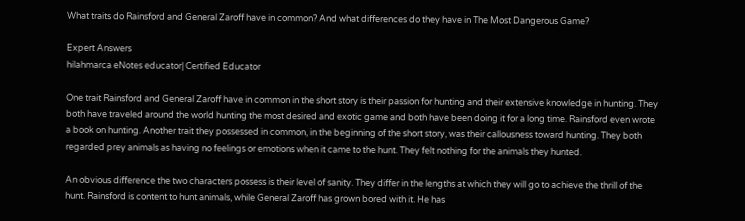What traits do Rainsford and General Zaroff have in common? And what differences do they have in The Most Dangerous Game?

Expert Answers
hilahmarca eNotes educator| Certified Educator

One trait Rainsford and General Zaroff have in common in the short story is their passion for hunting and their extensive knowledge in hunting. They both have traveled around the world hunting the most desired and exotic game and both have been doing it for a long time. Rainsford even wrote a book on hunting. Another trait they possessed in common, in the beginning of the short story, was their callousness toward hunting. They both regarded prey animals as having no feelings or emotions when it came to the hunt. They felt nothing for the animals they hunted.

An obvious difference the two characters possess is their level of sanity. They differ in the lengths at which they will go to achieve the thrill of the hunt. Rainsford is content to hunt animals, while General Zaroff has grown bored with it. He has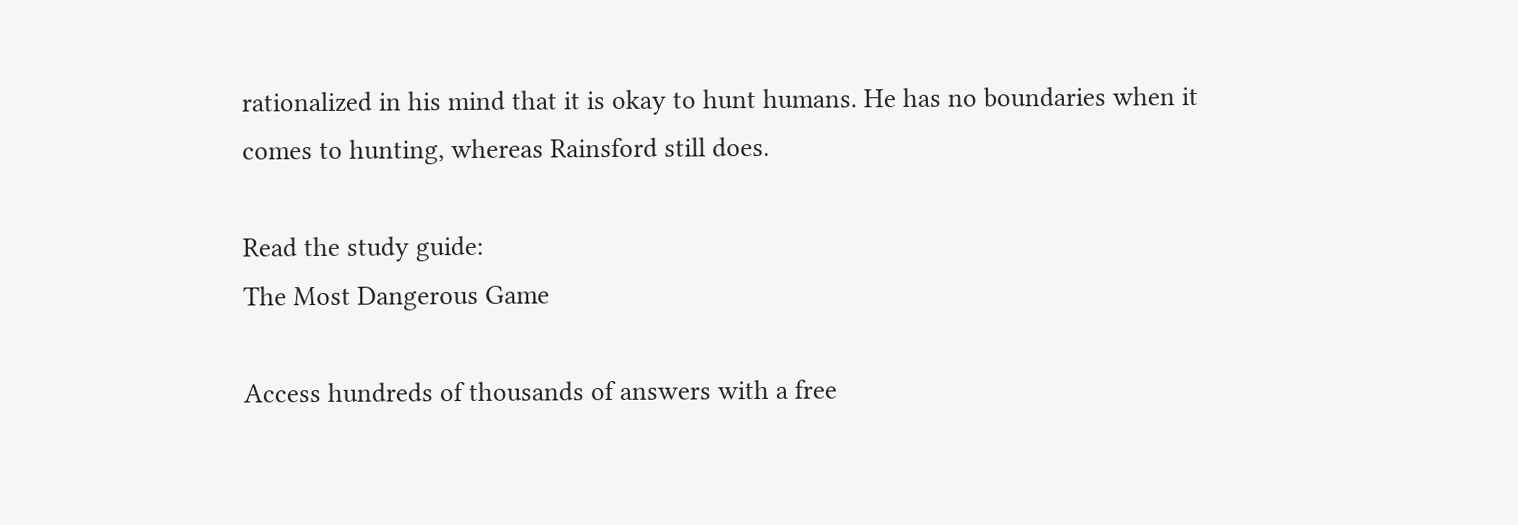rationalized in his mind that it is okay to hunt humans. He has no boundaries when it comes to hunting, whereas Rainsford still does.

Read the study guide:
The Most Dangerous Game

Access hundreds of thousands of answers with a free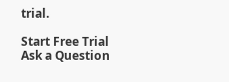trial.

Start Free Trial
Ask a Question